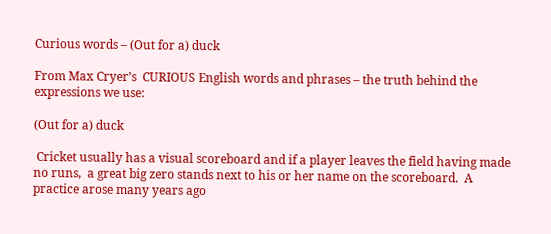Curious words – (Out for a) duck

From Max Cryer’s  CURIOUS English words and phrases – the truth behind the expressions we use:

(Out for a) duck

 Cricket usually has a visual scoreboard and if a player leaves the field having made no runs,  a great big zero stands next to his or her name on the scoreboard.  A practice arose many years ago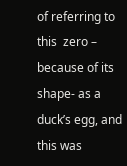of referring to this  zero – because of its shape- as a duck’s egg, and this was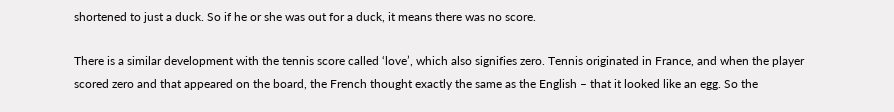shortened to just a duck. So if he or she was out for a duck, it means there was no score.

There is a similar development with the tennis score called ‘love’, which also signifies zero. Tennis originated in France, and when the player scored zero and that appeared on the board, the French thought exactly the same as the English – that it looked like an egg. So the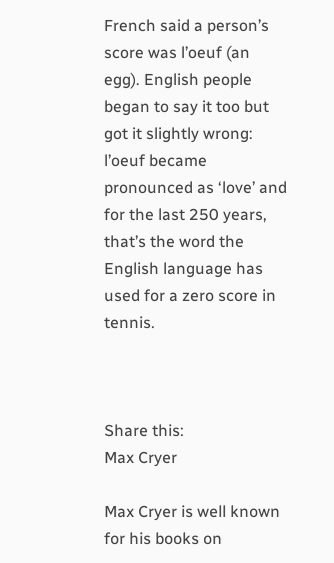French said a person’s score was l’oeuf (an egg). English people began to say it too but got it slightly wrong: l’oeuf became pronounced as ‘love’ and for the last 250 years, that’s the word the English language has used for a zero score in tennis.



Share this:
Max Cryer

Max Cryer is well known for his books on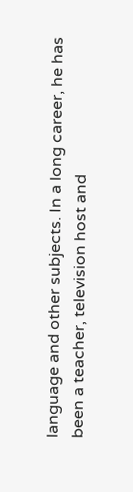language and other subjects. In a long career, he has been a teacher, television host and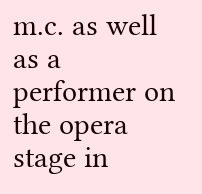m.c. as well as a performer on the opera stage in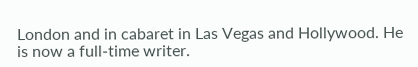London and in cabaret in Las Vegas and Hollywood. He is now a full-time writer.